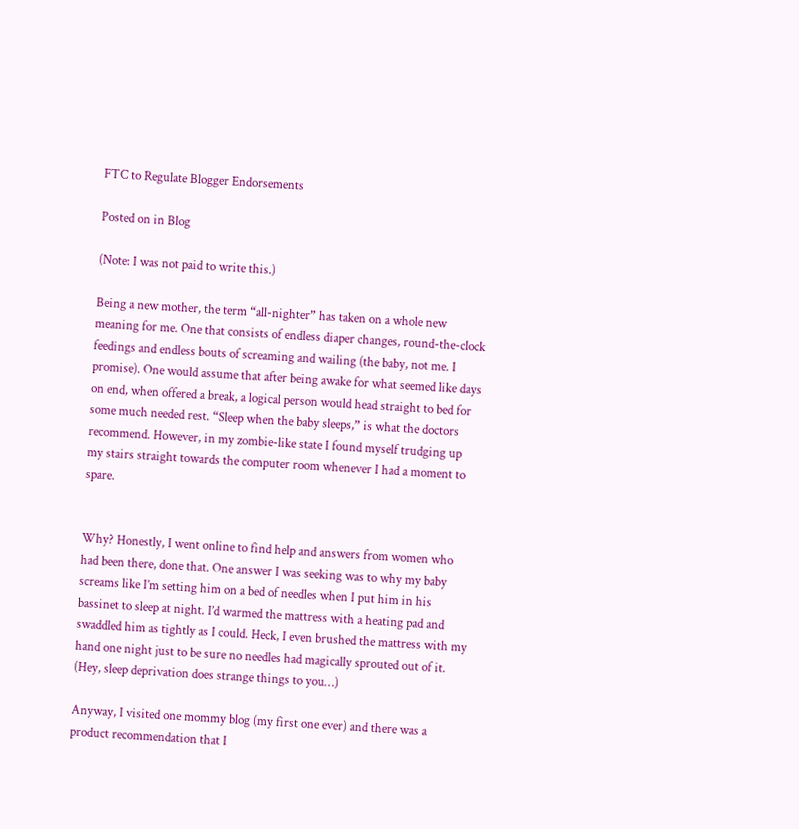FTC to Regulate Blogger Endorsements

Posted on in Blog

(Note: I was not paid to write this.)

Being a new mother, the term “all-nighter” has taken on a whole new meaning for me. One that consists of endless diaper changes, round-the-clock feedings and endless bouts of screaming and wailing (the baby, not me. I promise). One would assume that after being awake for what seemed like days on end, when offered a break, a logical person would head straight to bed for some much needed rest. “Sleep when the baby sleeps,” is what the doctors recommend. However, in my zombie-like state I found myself trudging up my stairs straight towards the computer room whenever I had a moment to spare.


Why? Honestly, I went online to find help and answers from women who had been there, done that. One answer I was seeking was to why my baby screams like I’m setting him on a bed of needles when I put him in his bassinet to sleep at night. I’d warmed the mattress with a heating pad and swaddled him as tightly as I could. Heck, I even brushed the mattress with my hand one night just to be sure no needles had magically sprouted out of it. (Hey, sleep deprivation does strange things to you…)

Anyway, I visited one mommy blog (my first one ever) and there was a product recommendation that I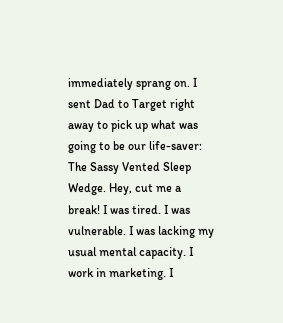immediately sprang on. I sent Dad to Target right away to pick up what was going to be our life-saver: The Sassy Vented Sleep Wedge. Hey, cut me a break! I was tired. I was vulnerable. I was lacking my usual mental capacity. I work in marketing. I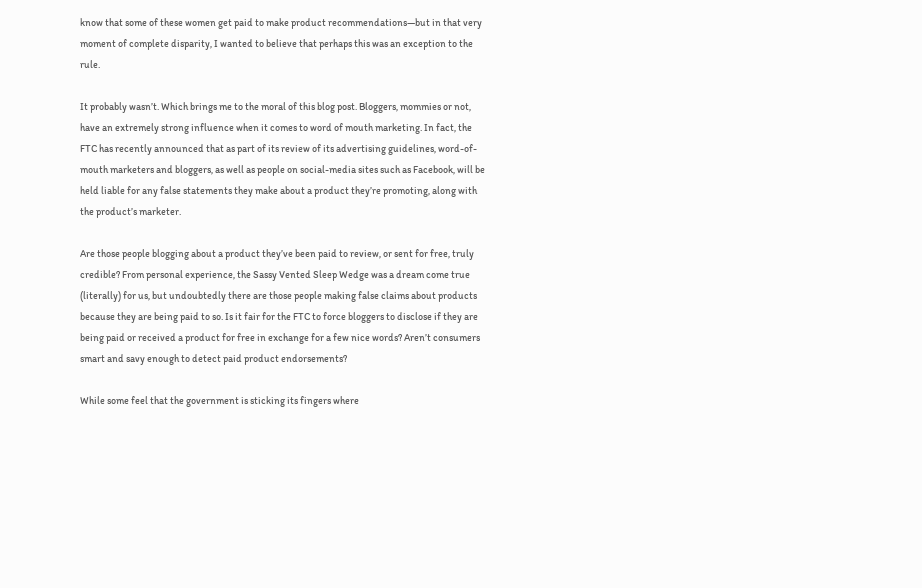know that some of these women get paid to make product recommendations—but in that very moment of complete disparity, I wanted to believe that perhaps this was an exception to the rule.

It probably wasn’t. Which brings me to the moral of this blog post. Bloggers, mommies or not, have an extremely strong influence when it comes to word of mouth marketing. In fact, the FTC has recently announced that as part of its review of its advertising guidelines, word-of-mouth marketers and bloggers, as well as people on social-media sites such as Facebook, will be held liable for any false statements they make about a product they’re promoting, along with the product’s marketer.

Are those people blogging about a product they’ve been paid to review, or sent for free, truly credible? From personal experience, the Sassy Vented Sleep Wedge was a dream come true (literally) for us, but undoubtedly there are those people making false claims about products because they are being paid to so. Is it fair for the FTC to force bloggers to disclose if they are being paid or received a product for free in exchange for a few nice words? Aren’t consumers smart and savy enough to detect paid product endorsements?

While some feel that the government is sticking its fingers where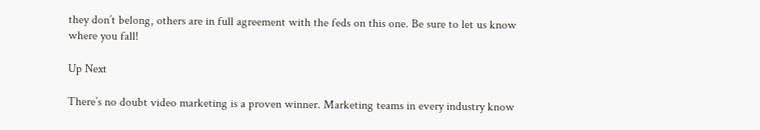they don’t belong, others are in full agreement with the feds on this one. Be sure to let us know where you fall!

Up Next

There’s no doubt video marketing is a proven winner. Marketing teams in every industry know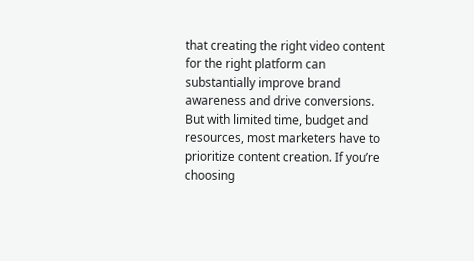that creating the right video content for the right platform can substantially improve brand awareness and drive conversions. But with limited time, budget and resources, most marketers have to prioritize content creation. If you’re choosing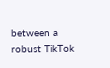between a robust TikTok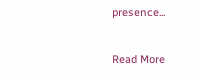presence...

Read More